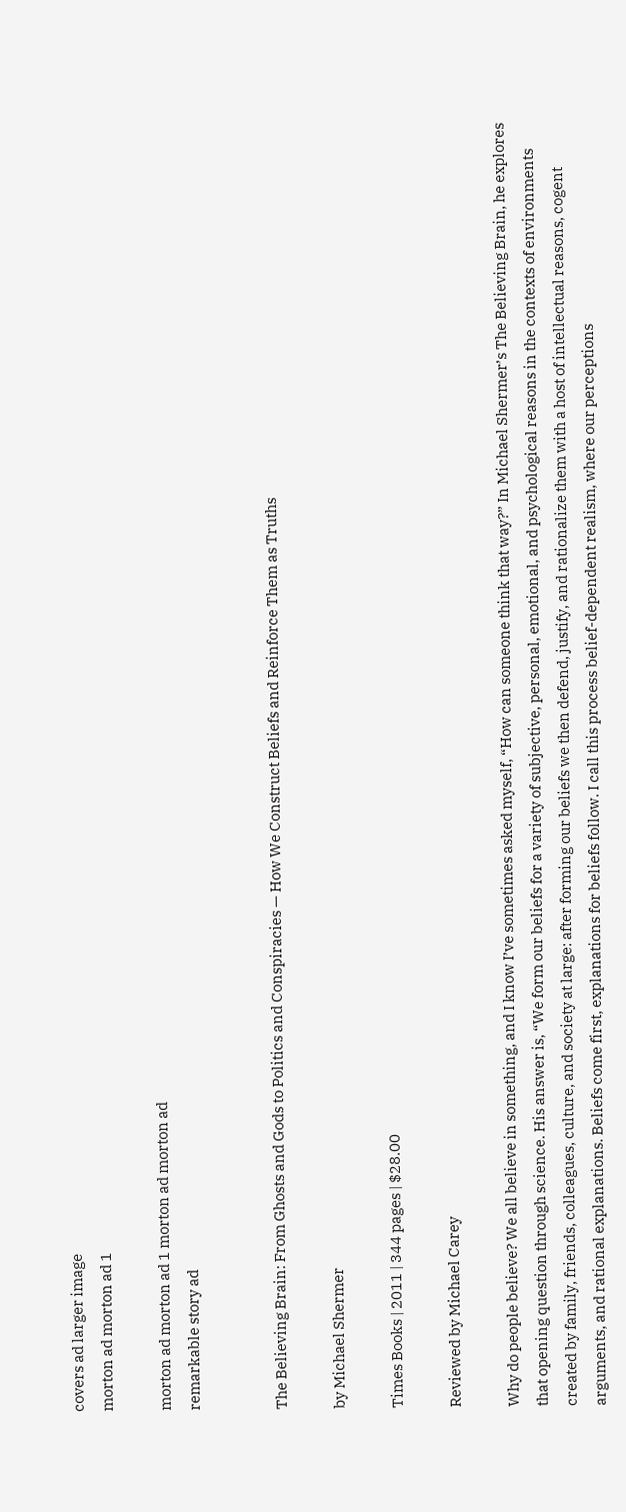covers ad larger image
morton ad morton ad 1

morton ad morton ad 1 morton ad morton ad
remarkable story ad


The Believing Brain: From Ghosts and Gods to Politics and Conspiracies — How We Construct Beliefs and Reinforce Them as Truths

by Michael Shermer

Times Books | 2011 | 344 pages | $28.00

Reviewed by Michael Carey

Why do people believe? We all believe in something, and I know I’ve sometimes asked myself, “How can someone think that way?” In Michael Shermer’s The Believing Brain, he explores that opening question through science. His answer is, “We form our beliefs for a variety of subjective, personal, emotional, and psychological reasons in the contexts of environments created by family, friends, colleagues, culture, and society at large: after forming our beliefs we then defend, justify, and rationalize them with a host of intellectual reasons, cogent arguments, and rational explanations. Beliefs come first, explanations for beliefs follow. I call this process belief-dependent realism, where our perceptions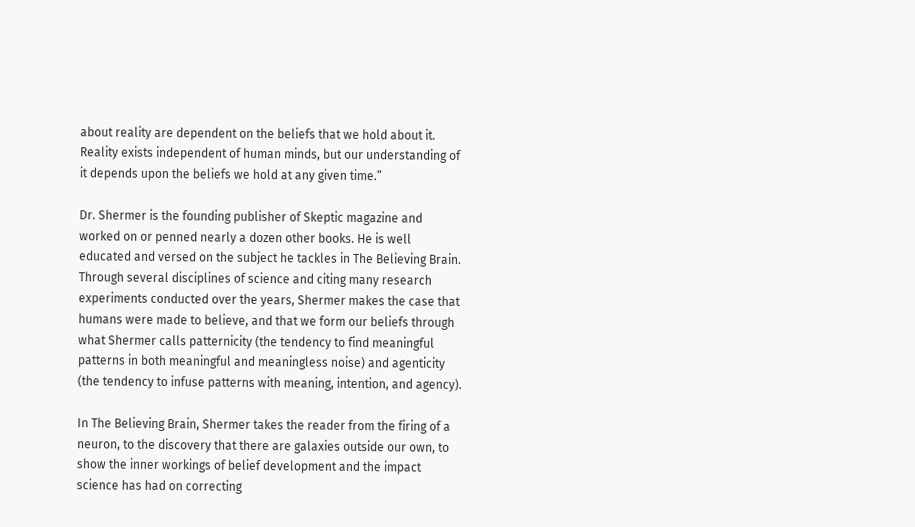about reality are dependent on the beliefs that we hold about it. Reality exists independent of human minds, but our understanding of it depends upon the beliefs we hold at any given time.”

Dr. Shermer is the founding publisher of Skeptic magazine and worked on or penned nearly a dozen other books. He is well educated and versed on the subject he tackles in The Believing Brain. Through several disciplines of science and citing many research experiments conducted over the years, Shermer makes the case that humans were made to believe, and that we form our beliefs through what Shermer calls patternicity (the tendency to find meaningful patterns in both meaningful and meaningless noise) and agenticity (the tendency to infuse patterns with meaning, intention, and agency).

In The Believing Brain, Shermer takes the reader from the firing of a neuron, to the discovery that there are galaxies outside our own, to show the inner workings of belief development and the impact science has had on correcting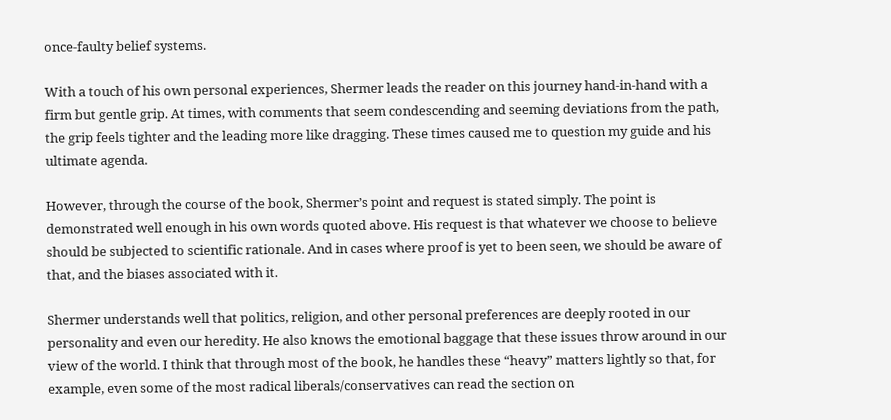once-faulty belief systems.

With a touch of his own personal experiences, Shermer leads the reader on this journey hand-in-hand with a firm but gentle grip. At times, with comments that seem condescending and seeming deviations from the path, the grip feels tighter and the leading more like dragging. These times caused me to question my guide and his ultimate agenda.

However, through the course of the book, Shermer’s point and request is stated simply. The point is demonstrated well enough in his own words quoted above. His request is that whatever we choose to believe should be subjected to scientific rationale. And in cases where proof is yet to been seen, we should be aware of that, and the biases associated with it.

Shermer understands well that politics, religion, and other personal preferences are deeply rooted in our personality and even our heredity. He also knows the emotional baggage that these issues throw around in our view of the world. I think that through most of the book, he handles these “heavy” matters lightly so that, for example, even some of the most radical liberals/conservatives can read the section on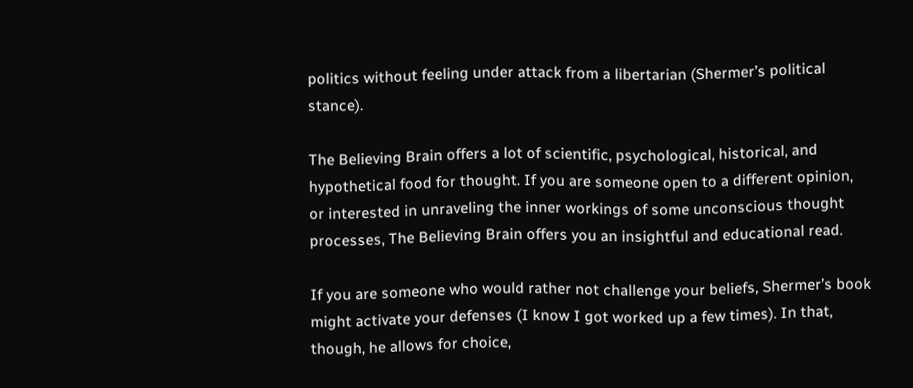politics without feeling under attack from a libertarian (Shermer’s political stance).

The Believing Brain offers a lot of scientific, psychological, historical, and hypothetical food for thought. If you are someone open to a different opinion, or interested in unraveling the inner workings of some unconscious thought processes, The Believing Brain offers you an insightful and educational read.

If you are someone who would rather not challenge your beliefs, Shermer’s book might activate your defenses (I know I got worked up a few times). In that, though, he allows for choice,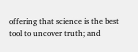offering that science is the best tool to uncover truth; and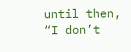until then, “I don’t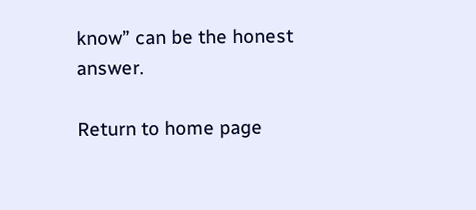know” can be the honest answer.

Return to home page